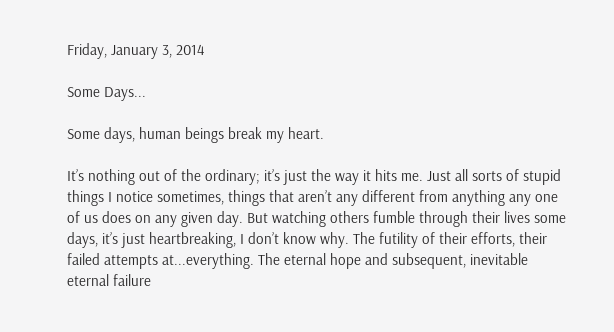Friday, January 3, 2014

Some Days...

Some days, human beings break my heart.

It’s nothing out of the ordinary; it’s just the way it hits me. Just all sorts of stupid things I notice sometimes, things that aren’t any different from anything any one of us does on any given day. But watching others fumble through their lives some days, it’s just heartbreaking, I don’t know why. The futility of their efforts, their failed attempts at...everything. The eternal hope and subsequent, inevitable eternal failure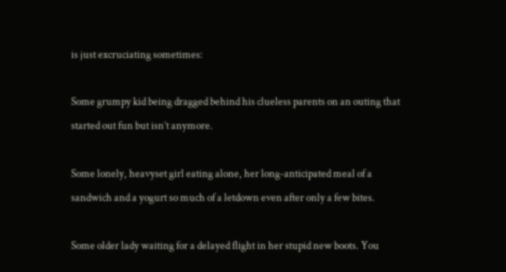is just excruciating sometimes:

Some grumpy kid being dragged behind his clueless parents on an outing that started out fun but isn’t anymore.

Some lonely, heavyset girl eating alone, her long-anticipated meal of a sandwich and a yogurt so much of a letdown even after only a few bites.

Some older lady waiting for a delayed flight in her stupid new boots. You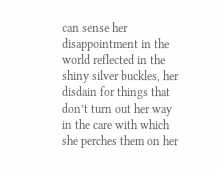can sense her disappointment in the world reflected in the shiny silver buckles, her disdain for things that don’t turn out her way in the care with which she perches them on her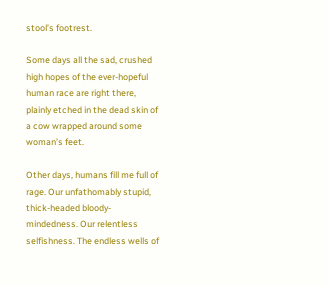stool’s footrest.

Some days all the sad, crushed high hopes of the ever-hopeful human race are right there, plainly etched in the dead skin of a cow wrapped around some woman’s feet.

Other days, humans fill me full of rage. Our unfathomably stupid, thick-headed bloody-mindedness. Our relentless selfishness. The endless wells of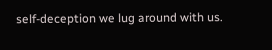self-deception we lug around with us.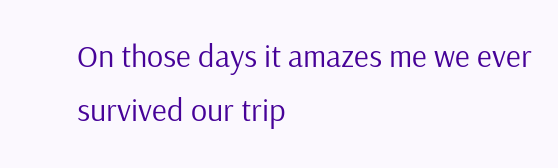On those days it amazes me we ever survived our trip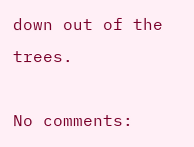down out of the trees.

No comments: